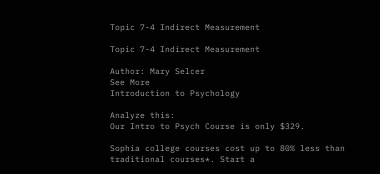Topic 7-4 Indirect Measurement

Topic 7-4 Indirect Measurement

Author: Mary Selcer
See More
Introduction to Psychology

Analyze this:
Our Intro to Psych Course is only $329.

Sophia college courses cost up to 80% less than traditional courses*. Start a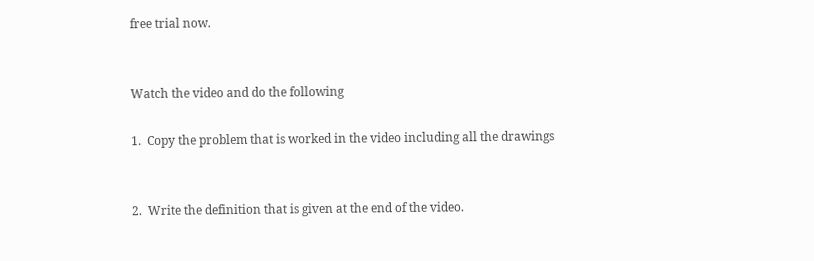free trial now.


Watch the video and do the following

1.  Copy the problem that is worked in the video including all the drawings


2.  Write the definition that is given at the end of the video.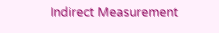Indirect Measurement